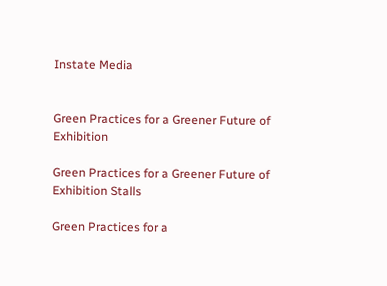Instate Media


Green Practices for a Greener Future of Exhibition

Green Practices for a Greener Future of Exhibition Stalls

Green Practices for a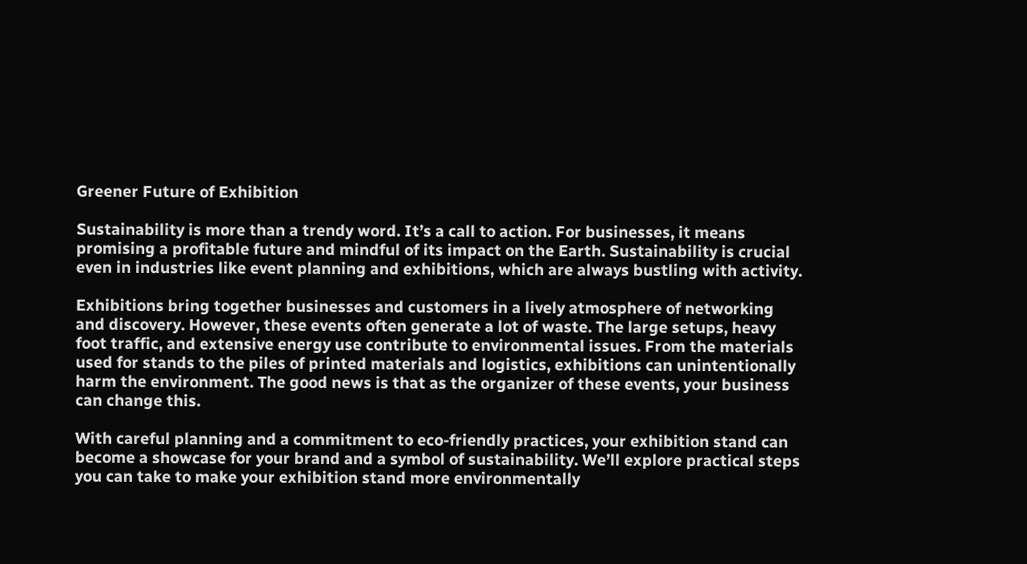Greener Future of Exhibition

Sustainability is more than a trendy word. It’s a call to action. For businesses, it means promising a profitable future and mindful of its impact on the Earth. Sustainability is crucial even in industries like event planning and exhibitions, which are always bustling with activity.

Exhibitions bring together businesses and customers in a lively atmosphere of networking and discovery. However, these events often generate a lot of waste. The large setups, heavy foot traffic, and extensive energy use contribute to environmental issues. From the materials used for stands to the piles of printed materials and logistics, exhibitions can unintentionally harm the environment. The good news is that as the organizer of these events, your business can change this.

With careful planning and a commitment to eco-friendly practices, your exhibition stand can become a showcase for your brand and a symbol of sustainability. We’ll explore practical steps you can take to make your exhibition stand more environmentally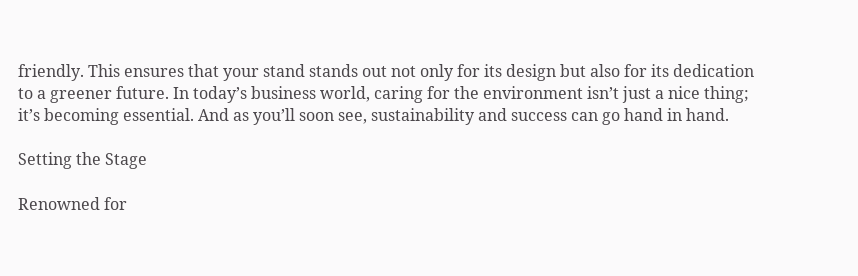friendly. This ensures that your stand stands out not only for its design but also for its dedication to a greener future. In today’s business world, caring for the environment isn’t just a nice thing; it’s becoming essential. And as you’ll soon see, sustainability and success can go hand in hand.

Setting the Stage

Renowned for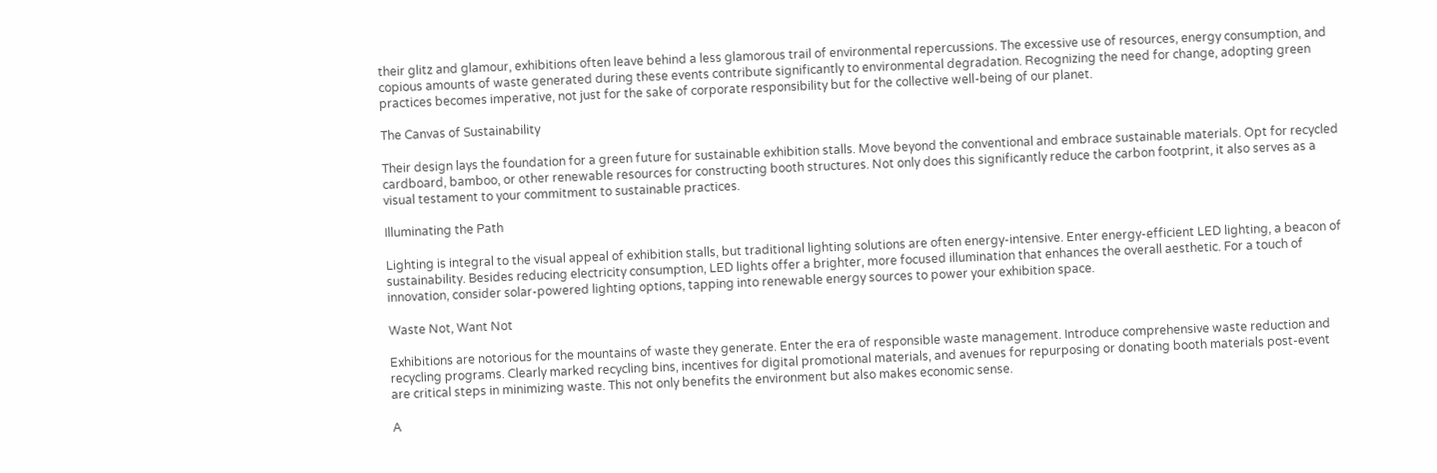their glitz and glamour, exhibitions often leave behind a less glamorous trail of environmental repercussions. The excessive use of resources, energy consumption, and copious amounts of waste generated during these events contribute significantly to environmental degradation. Recognizing the need for change, adopting green practices becomes imperative, not just for the sake of corporate responsibility but for the collective well-being of our planet.

The Canvas of Sustainability

Their design lays the foundation for a green future for sustainable exhibition stalls. Move beyond the conventional and embrace sustainable materials. Opt for recycled cardboard, bamboo, or other renewable resources for constructing booth structures. Not only does this significantly reduce the carbon footprint, it also serves as a visual testament to your commitment to sustainable practices.

Illuminating the Path

Lighting is integral to the visual appeal of exhibition stalls, but traditional lighting solutions are often energy-intensive. Enter energy-efficient LED lighting, a beacon of sustainability. Besides reducing electricity consumption, LED lights offer a brighter, more focused illumination that enhances the overall aesthetic. For a touch of innovation, consider solar-powered lighting options, tapping into renewable energy sources to power your exhibition space.

Waste Not, Want Not

Exhibitions are notorious for the mountains of waste they generate. Enter the era of responsible waste management. Introduce comprehensive waste reduction and recycling programs. Clearly marked recycling bins, incentives for digital promotional materials, and avenues for repurposing or donating booth materials post-event are critical steps in minimizing waste. This not only benefits the environment but also makes economic sense.

A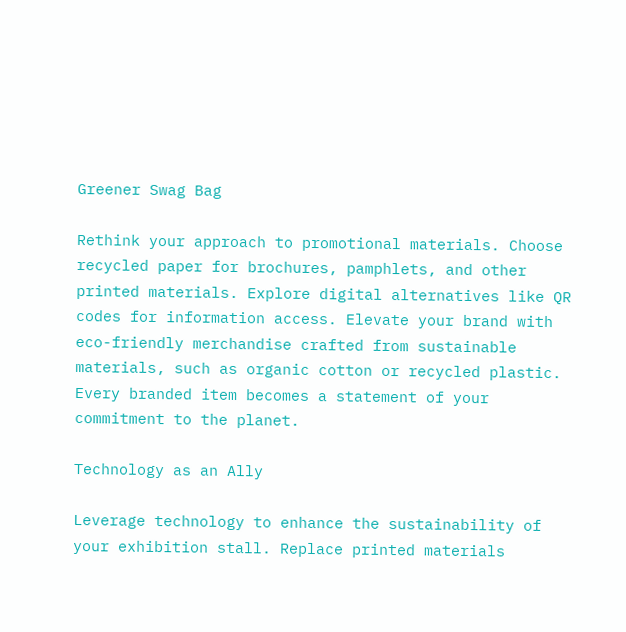Greener Swag Bag

Rethink your approach to promotional materials. Choose recycled paper for brochures, pamphlets, and other printed materials. Explore digital alternatives like QR codes for information access. Elevate your brand with eco-friendly merchandise crafted from sustainable materials, such as organic cotton or recycled plastic. Every branded item becomes a statement of your commitment to the planet.

Technology as an Ally

Leverage technology to enhance the sustainability of your exhibition stall. Replace printed materials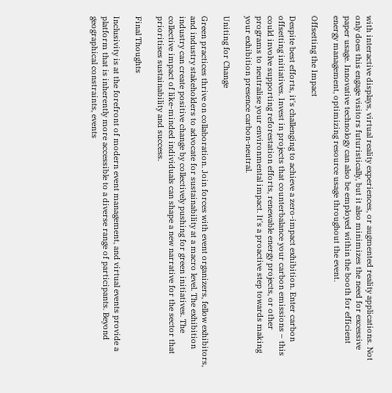with interactive displays, virtual reality experiences, or augmented reality applications. Not only does this engage visitors futuristically, but it also minimizes the need for excessive paper usage. Innovative technology can also be employed within the booth for efficient energy management, optimizing resource usage throughout the event.

Offsetting the Impact

Despite best efforts, it's challenging to achieve a zero-impact exhibition. Enter carbon offsetting initiatives. Invest in projects that counterbalance your carbon emissions – this could involve supporting reforestation efforts, renewable energy projects, or other programs to neutralise your environmental impact. It's a proactive step towards making your exhibition presence carbon-neutral.

Uniting for Change

Green practices thrive on collaboration. Join forces with event organizers, fellow exhibitors, and industry stakeholders to advocate for sustainability at a macro level. The exhibition industry can create positive change by collectively pushing for green initiatives. The collective impact of like-minded individuals can shape a new narrative for the sector that prioritises sustainability and success.

Final Thoughts

Inclusivity is at the forefront of modern event management, and virtual events provide a platform that is inherently more accessible to a diverse range of participants. Beyond geographical constraints, events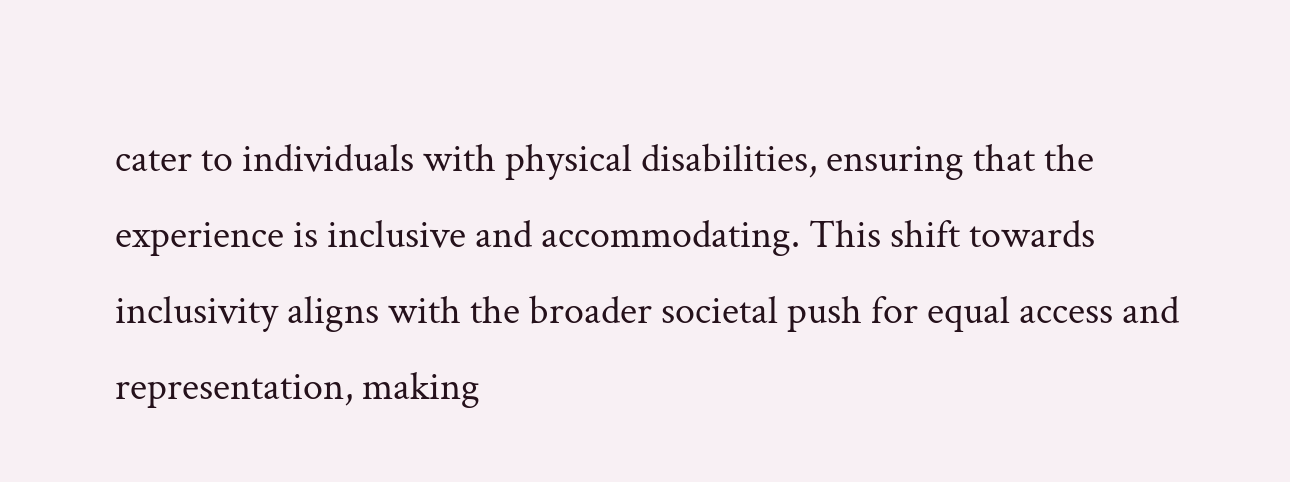cater to individuals with physical disabilities, ensuring that the experience is inclusive and accommodating. This shift towards inclusivity aligns with the broader societal push for equal access and representation, making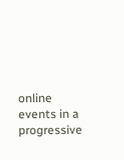online events in a progressive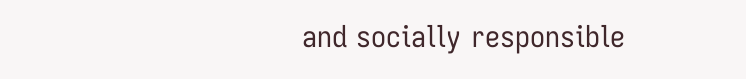and socially responsible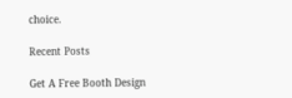choice.

Recent Posts

Get A Free Booth Design